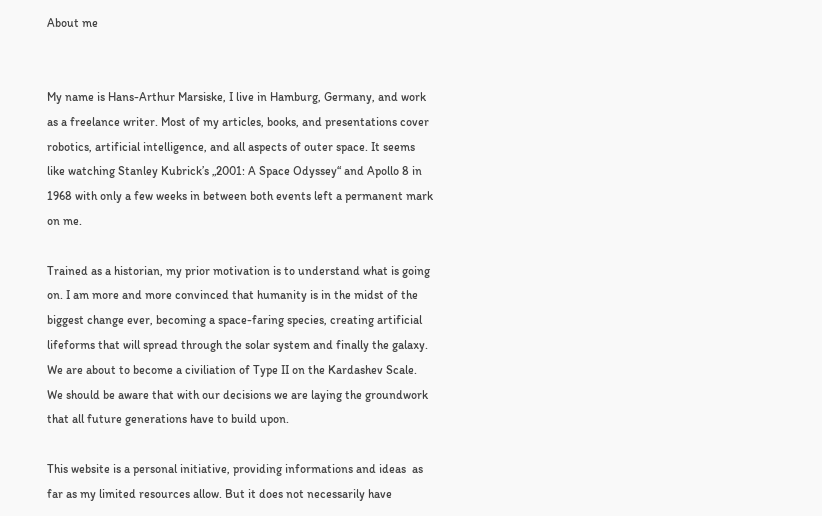About me


My name is Hans-Arthur Marsiske, I live in Hamburg, Germany, and work as a freelance writer. Most of my articles, books, and presentations cover robotics, artificial intelligence, and all aspects of outer space. It seems like watching Stanley Kubrick’s „2001: A Space Odyssey“ and Apollo 8 in 1968 with only a few weeks in between both events left a permanent mark on me.

Trained as a historian, my prior motivation is to understand what is going on. I am more and more convinced that humanity is in the midst of the biggest change ever, becoming a space-faring species, creating artificial lifeforms that will spread through the solar system and finally the galaxy. We are about to become a civiliation of Type II on the Kardashev Scale. We should be aware that with our decisions we are laying the groundwork that all future generations have to build upon.

This website is a personal initiative, providing informations and ideas  as far as my limited resources allow. But it does not necessarily have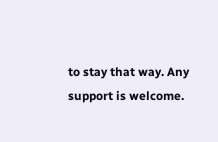to stay that way. Any support is welcome.